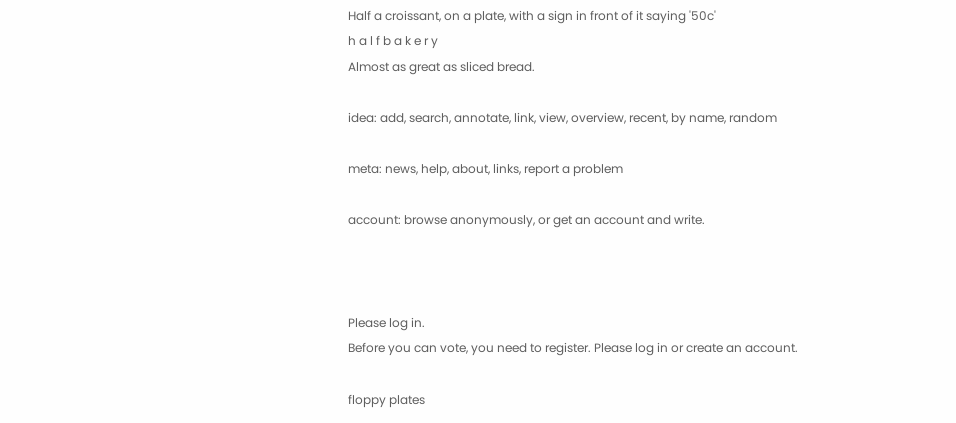Half a croissant, on a plate, with a sign in front of it saying '50c'
h a l f b a k e r y
Almost as great as sliced bread.

idea: add, search, annotate, link, view, overview, recent, by name, random

meta: news, help, about, links, report a problem

account: browse anonymously, or get an account and write.



Please log in.
Before you can vote, you need to register. Please log in or create an account.

floppy plates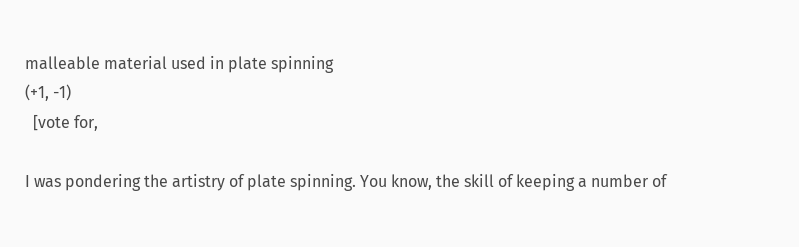malleable material used in plate spinning
(+1, -1)
  [vote for,

I was pondering the artistry of plate spinning. You know, the skill of keeping a number of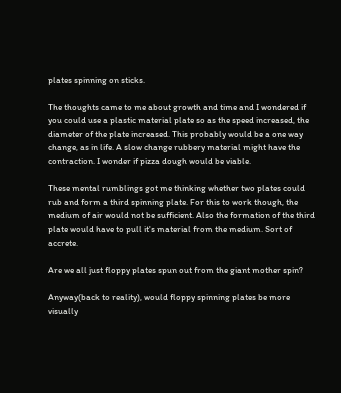plates spinning on sticks.

The thoughts came to me about growth and time and I wondered if you could use a plastic material plate so as the speed increased, the diameter of the plate increased. This probably would be a one way change, as in life. A slow change rubbery material might have the contraction. I wonder if pizza dough would be viable.

These mental rumblings got me thinking whether two plates could rub and form a third spinning plate. For this to work though, the medium of air would not be sufficient. Also the formation of the third plate would have to pull it's material from the medium. Sort of accrete.

Are we all just floppy plates spun out from the giant mother spin?

Anyway(back to reality), would floppy spinning plates be more visually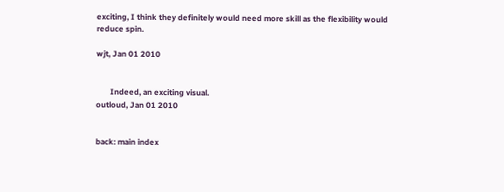exciting, I think they definitely would need more skill as the flexibility would reduce spin.

wjt, Jan 01 2010


       Indeed, an exciting visual.
outloud, Jan 01 2010


back: main index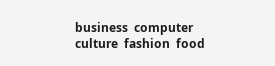business  computer  culture  fashion  food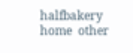halfbakery  home  other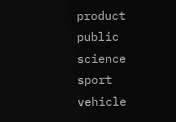product  public  science  sport  vehicle